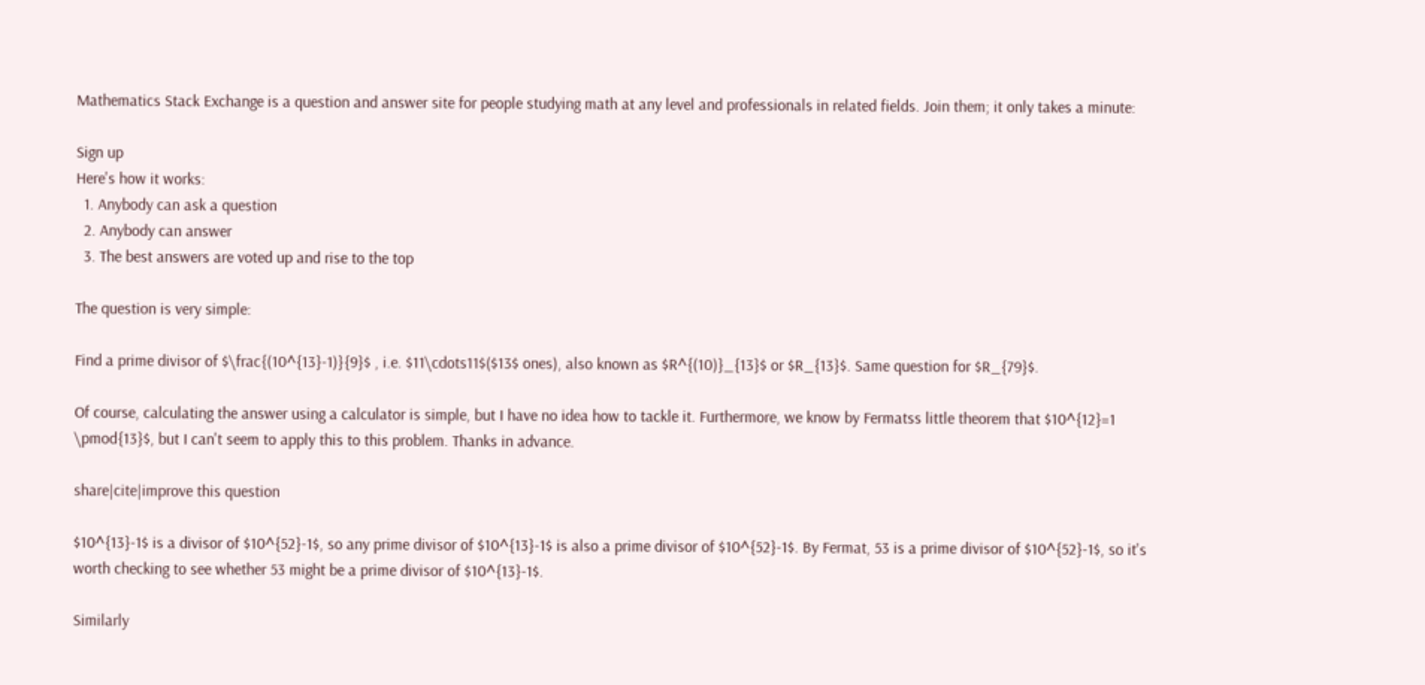Mathematics Stack Exchange is a question and answer site for people studying math at any level and professionals in related fields. Join them; it only takes a minute:

Sign up
Here's how it works:
  1. Anybody can ask a question
  2. Anybody can answer
  3. The best answers are voted up and rise to the top

The question is very simple:

Find a prime divisor of $\frac{(10^{13}-1)}{9}$ , i.e. $11\cdots11$($13$ ones), also known as $R^{(10)}_{13}$ or $R_{13}$. Same question for $R_{79}$.

Of course, calculating the answer using a calculator is simple, but I have no idea how to tackle it. Furthermore, we know by Fermatss little theorem that $10^{12}=1 \pmod{13}$, but I can't seem to apply this to this problem. Thanks in advance.

share|cite|improve this question

$10^{13}-1$ is a divisor of $10^{52}-1$, so any prime divisor of $10^{13}-1$ is also a prime divisor of $10^{52}-1$. By Fermat, 53 is a prime divisor of $10^{52}-1$, so it's worth checking to see whether 53 might be a prime divisor of $10^{13}-1$.

Similarly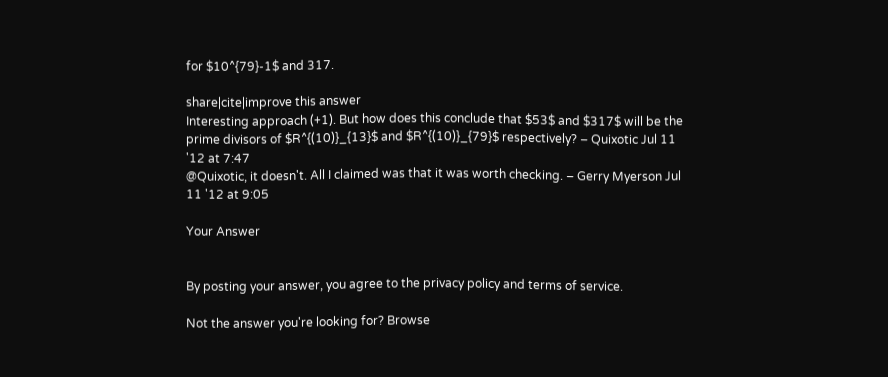for $10^{79}-1$ and 317.

share|cite|improve this answer
Interesting approach (+1). But how does this conclude that $53$ and $317$ will be the prime divisors of $R^{(10)}_{13}$ and $R^{(10)}_{79}$ respectively? – Quixotic Jul 11 '12 at 7:47
@Quixotic, it doesn't. All I claimed was that it was worth checking. – Gerry Myerson Jul 11 '12 at 9:05

Your Answer


By posting your answer, you agree to the privacy policy and terms of service.

Not the answer you're looking for? Browse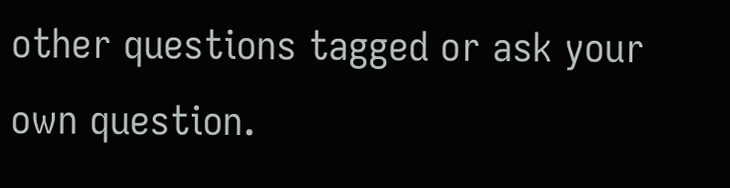other questions tagged or ask your own question.